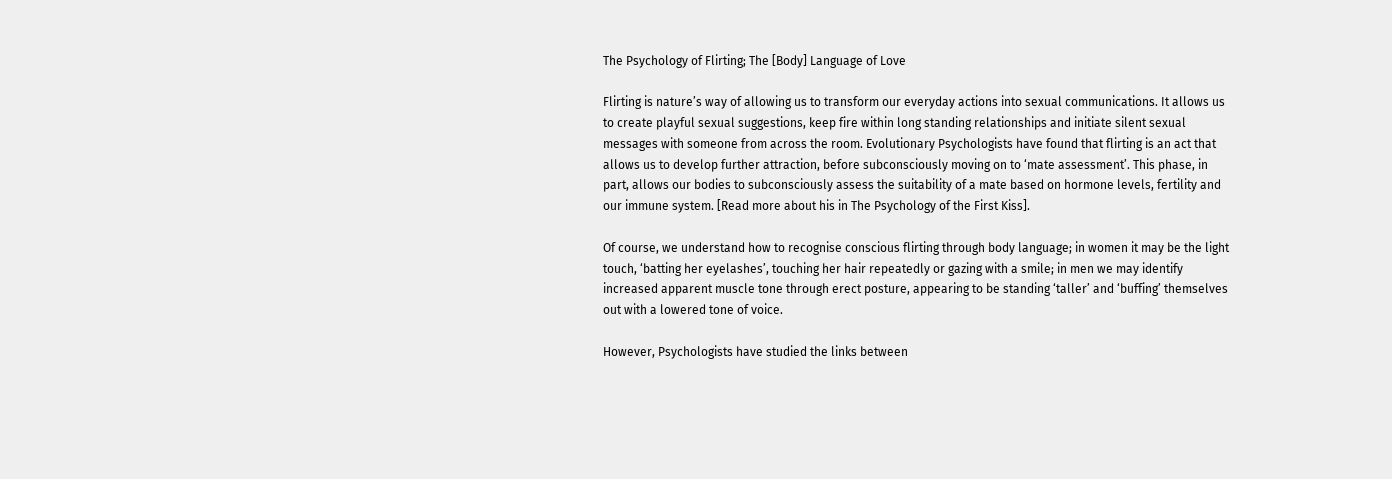The Psychology of Flirting; The [Body] Language of Love

Flirting is nature’s way of allowing us to transform our everyday actions into sexual communications. It allows us to create playful sexual suggestions, keep fire within long standing relationships and initiate silent sexual messages with someone from across the room. Evolutionary Psychologists have found that flirting is an act that allows us to develop further attraction, before subconsciously moving on to ‘mate assessment’. This phase, in part, allows our bodies to subconsciously assess the suitability of a mate based on hormone levels, fertility and our immune system. [Read more about his in The Psychology of the First Kiss].

Of course, we understand how to recognise conscious flirting through body language; in women it may be the light touch, ‘batting her eyelashes’, touching her hair repeatedly or gazing with a smile; in men we may identify increased apparent muscle tone through erect posture, appearing to be standing ‘taller’ and ‘buffing’ themselves out with a lowered tone of voice.

However, Psychologists have studied the links between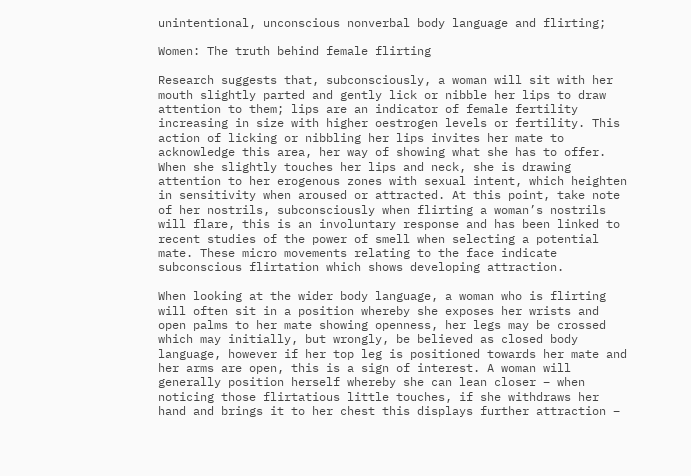unintentional, unconscious nonverbal body language and flirting;

Women: The truth behind female flirting

Research suggests that, subconsciously, a woman will sit with her mouth slightly parted and gently lick or nibble her lips to draw attention to them; lips are an indicator of female fertility increasing in size with higher oestrogen levels or fertility. This action of licking or nibbling her lips invites her mate to acknowledge this area, her way of showing what she has to offer.  When she slightly touches her lips and neck, she is drawing attention to her erogenous zones with sexual intent, which heighten in sensitivity when aroused or attracted. At this point, take note of her nostrils, subconsciously when flirting a woman’s nostrils will flare, this is an involuntary response and has been linked to recent studies of the power of smell when selecting a potential mate. These micro movements relating to the face indicate subconscious flirtation which shows developing attraction.

When looking at the wider body language, a woman who is flirting will often sit in a position whereby she exposes her wrists and open palms to her mate showing openness, her legs may be crossed which may initially, but wrongly, be believed as closed body language, however if her top leg is positioned towards her mate and her arms are open, this is a sign of interest. A woman will generally position herself whereby she can lean closer – when noticing those flirtatious little touches, if she withdraws her hand and brings it to her chest this displays further attraction –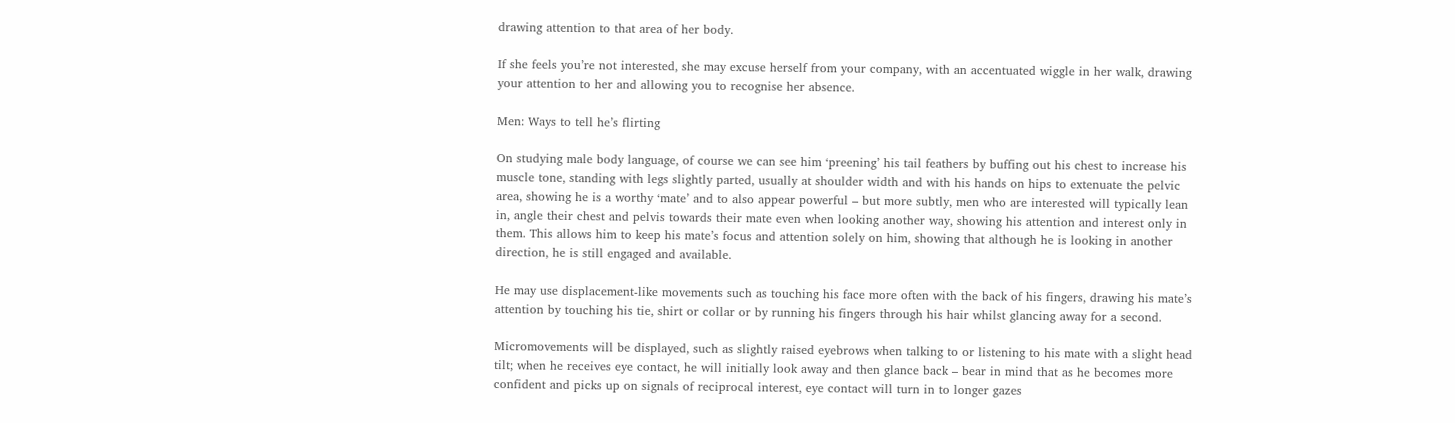drawing attention to that area of her body.

If she feels you’re not interested, she may excuse herself from your company, with an accentuated wiggle in her walk, drawing your attention to her and allowing you to recognise her absence.

Men: Ways to tell he’s flirting

On studying male body language, of course we can see him ‘preening’ his tail feathers by buffing out his chest to increase his muscle tone, standing with legs slightly parted, usually at shoulder width and with his hands on hips to extenuate the pelvic area, showing he is a worthy ‘mate’ and to also appear powerful – but more subtly, men who are interested will typically lean in, angle their chest and pelvis towards their mate even when looking another way, showing his attention and interest only in them. This allows him to keep his mate’s focus and attention solely on him, showing that although he is looking in another direction, he is still engaged and available.

He may use displacement-like movements such as touching his face more often with the back of his fingers, drawing his mate’s attention by touching his tie, shirt or collar or by running his fingers through his hair whilst glancing away for a second.

Micromovements will be displayed, such as slightly raised eyebrows when talking to or listening to his mate with a slight head tilt; when he receives eye contact, he will initially look away and then glance back – bear in mind that as he becomes more confident and picks up on signals of reciprocal interest, eye contact will turn in to longer gazes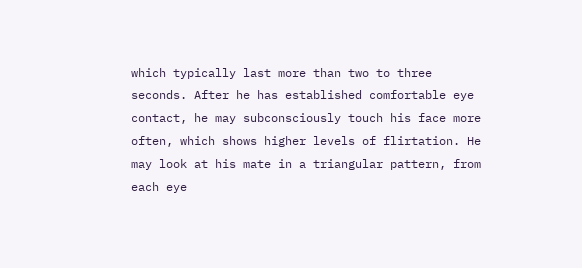which typically last more than two to three seconds. After he has established comfortable eye contact, he may subconsciously touch his face more often, which shows higher levels of flirtation. He may look at his mate in a triangular pattern, from each eye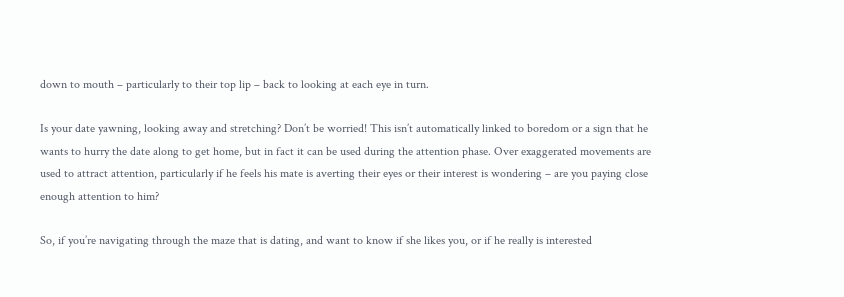down to mouth – particularly to their top lip – back to looking at each eye in turn.

Is your date yawning, looking away and stretching? Don’t be worried! This isn’t automatically linked to boredom or a sign that he wants to hurry the date along to get home, but in fact it can be used during the attention phase. Over exaggerated movements are used to attract attention, particularly if he feels his mate is averting their eyes or their interest is wondering – are you paying close enough attention to him?

So, if you’re navigating through the maze that is dating, and want to know if she likes you, or if he really is interested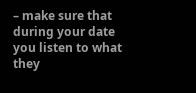– make sure that during your date you listen to what they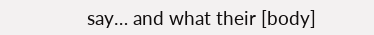say… and what their [body]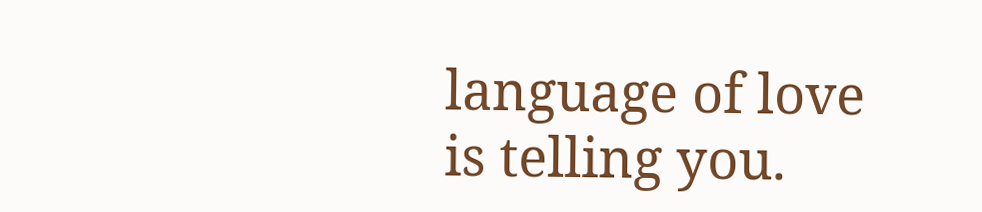language of love is telling you.